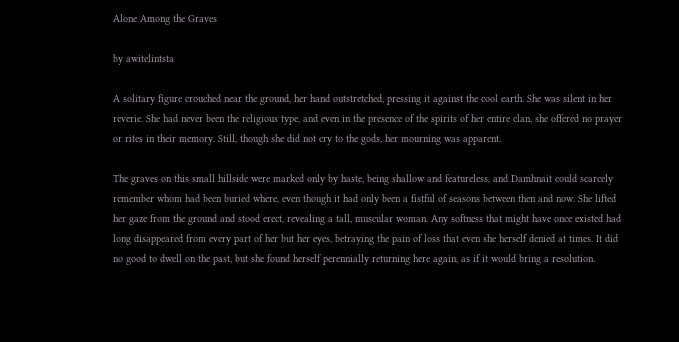Alone Among the Graves

by awitelintsta

A solitary figure crouched near the ground, her hand outstretched, pressing it against the cool earth. She was silent in her reverie. She had never been the religious type, and even in the presence of the spirits of her entire clan, she offered no prayer or rites in their memory. Still, though she did not cry to the gods, her mourning was apparent.

The graves on this small hillside were marked only by haste, being shallow and featureless, and Damhnait could scarcely remember whom had been buried where, even though it had only been a fistful of seasons between then and now. She lifted her gaze from the ground and stood erect, revealing a tall, muscular woman. Any softness that might have once existed had long disappeared from every part of her but her eyes, betraying the pain of loss that even she herself denied at times. It did no good to dwell on the past, but she found herself perennially returning here again, as if it would bring a resolution.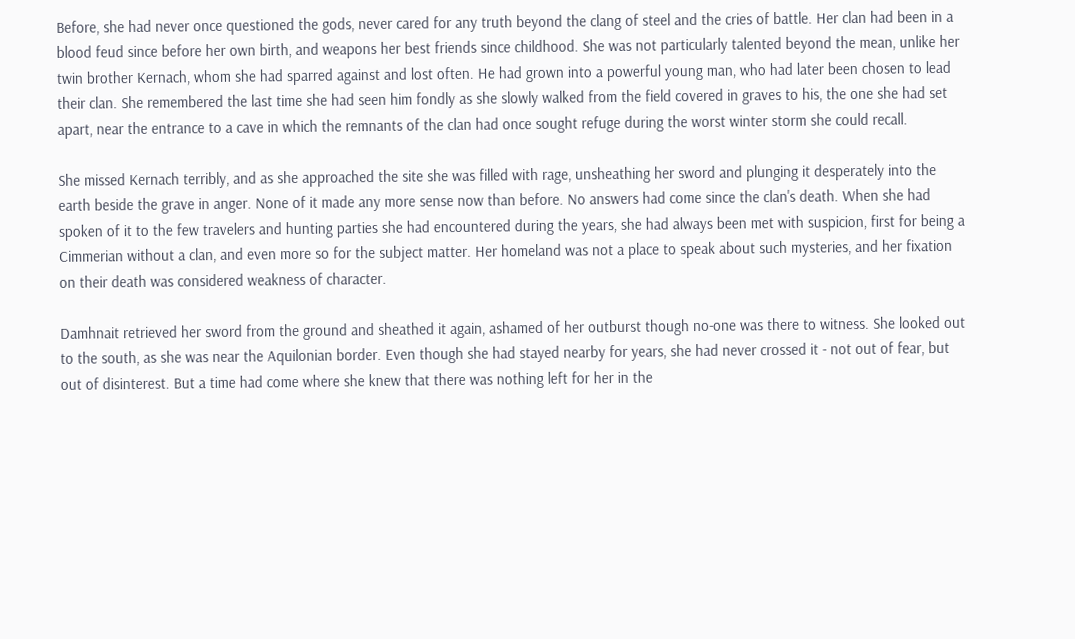Before, she had never once questioned the gods, never cared for any truth beyond the clang of steel and the cries of battle. Her clan had been in a blood feud since before her own birth, and weapons her best friends since childhood. She was not particularly talented beyond the mean, unlike her twin brother Kernach, whom she had sparred against and lost often. He had grown into a powerful young man, who had later been chosen to lead their clan. She remembered the last time she had seen him fondly as she slowly walked from the field covered in graves to his, the one she had set apart, near the entrance to a cave in which the remnants of the clan had once sought refuge during the worst winter storm she could recall.

She missed Kernach terribly, and as she approached the site she was filled with rage, unsheathing her sword and plunging it desperately into the earth beside the grave in anger. None of it made any more sense now than before. No answers had come since the clan's death. When she had spoken of it to the few travelers and hunting parties she had encountered during the years, she had always been met with suspicion, first for being a Cimmerian without a clan, and even more so for the subject matter. Her homeland was not a place to speak about such mysteries, and her fixation on their death was considered weakness of character.

Damhnait retrieved her sword from the ground and sheathed it again, ashamed of her outburst though no-one was there to witness. She looked out to the south, as she was near the Aquilonian border. Even though she had stayed nearby for years, she had never crossed it - not out of fear, but out of disinterest. But a time had come where she knew that there was nothing left for her in the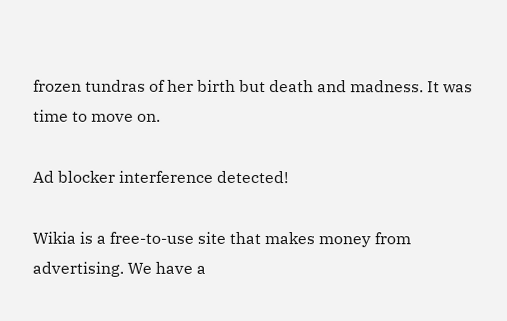frozen tundras of her birth but death and madness. It was time to move on.

Ad blocker interference detected!

Wikia is a free-to-use site that makes money from advertising. We have a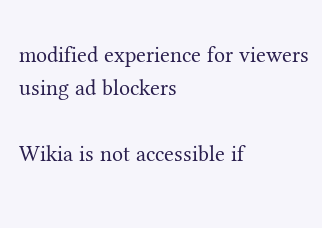modified experience for viewers using ad blockers

Wikia is not accessible if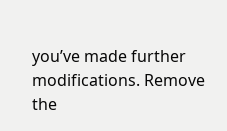you’ve made further modifications. Remove the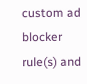custom ad blocker rule(s) and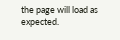the page will load as expected.